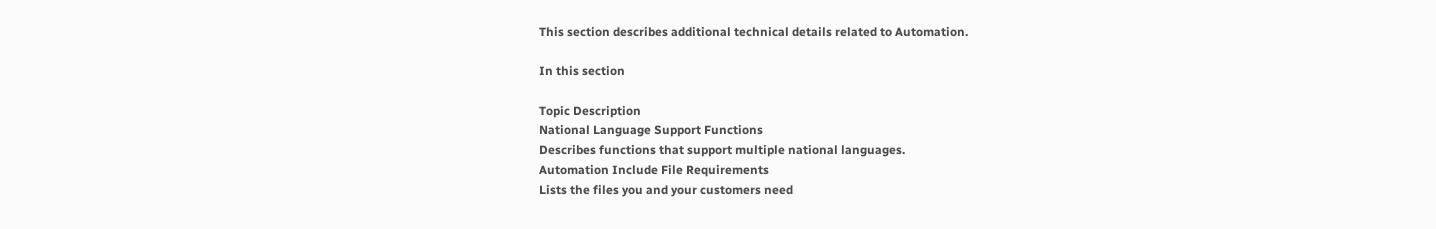This section describes additional technical details related to Automation.

In this section

Topic Description
National Language Support Functions
Describes functions that support multiple national languages.
Automation Include File Requirements
Lists the files you and your customers need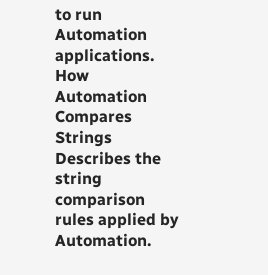to run Automation applications.
How Automation Compares Strings
Describes the string comparison rules applied by Automation.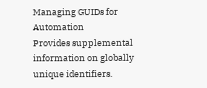Managing GUIDs for Automation
Provides supplemental information on globally unique identifiers.